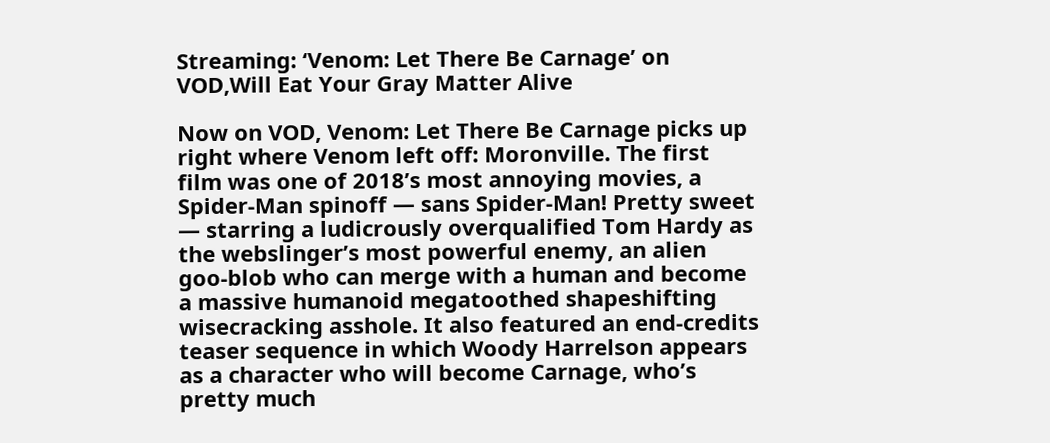Streaming: ‘Venom: Let There Be Carnage’ on VOD,Will Eat Your Gray Matter Alive

Now on VOD, Venom: Let There Be Carnage picks up right where Venom left off: Moronville. The first film was one of 2018’s most annoying movies, a Spider-Man spinoff — sans Spider-Man! Pretty sweet — starring a ludicrously overqualified Tom Hardy as the webslinger’s most powerful enemy, an alien goo-blob who can merge with a human and become a massive humanoid megatoothed shapeshifting wisecracking asshole. It also featured an end-credits teaser sequence in which Woody Harrelson appears as a character who will become Carnage, who’s pretty much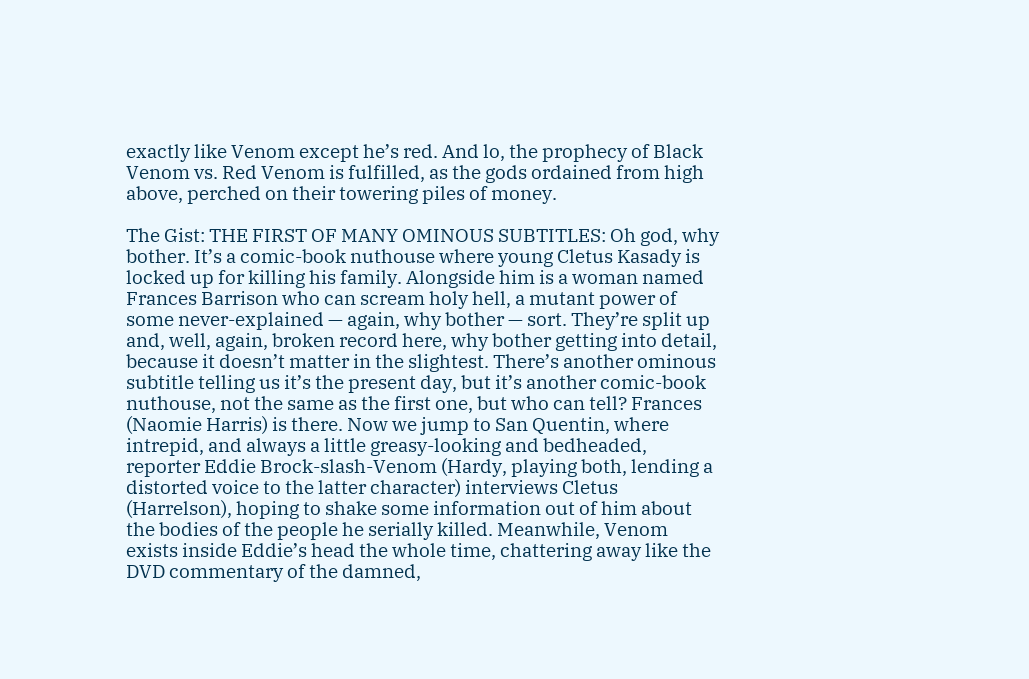exactly like Venom except he’s red. And lo, the prophecy of Black Venom vs. Red Venom is fulfilled, as the gods ordained from high above, perched on their towering piles of money.

The Gist: THE FIRST OF MANY OMINOUS SUBTITLES: Oh god, why bother. It’s a comic-book nuthouse where young Cletus Kasady is locked up for killing his family. Alongside him is a woman named Frances Barrison who can scream holy hell, a mutant power of some never-explained — again, why bother — sort. They’re split up and, well, again, broken record here, why bother getting into detail, because it doesn’t matter in the slightest. There’s another ominous subtitle telling us it’s the present day, but it’s another comic-book nuthouse, not the same as the first one, but who can tell? Frances (Naomie Harris) is there. Now we jump to San Quentin, where intrepid, and always a little greasy-looking and bedheaded, reporter Eddie Brock-slash-Venom (Hardy, playing both, lending a distorted voice to the latter character) interviews Cletus (Harrelson), hoping to shake some information out of him about the bodies of the people he serially killed. Meanwhile, Venom exists inside Eddie’s head the whole time, chattering away like the DVD commentary of the damned,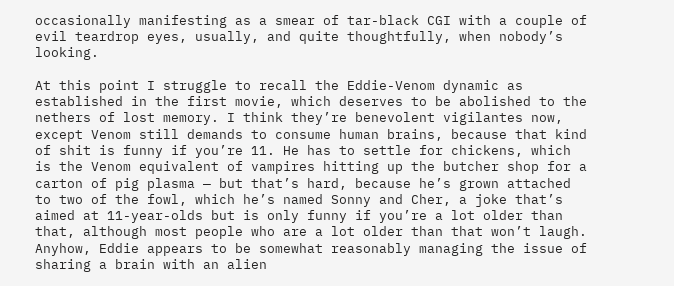occasionally manifesting as a smear of tar-black CGI with a couple of evil teardrop eyes, usually, and quite thoughtfully, when nobody’s looking.

At this point I struggle to recall the Eddie-Venom dynamic as established in the first movie, which deserves to be abolished to the nethers of lost memory. I think they’re benevolent vigilantes now, except Venom still demands to consume human brains, because that kind of shit is funny if you’re 11. He has to settle for chickens, which is the Venom equivalent of vampires hitting up the butcher shop for a carton of pig plasma — but that’s hard, because he’s grown attached to two of the fowl, which he’s named Sonny and Cher, a joke that’s aimed at 11-year-olds but is only funny if you’re a lot older than that, although most people who are a lot older than that won’t laugh. Anyhow, Eddie appears to be somewhat reasonably managing the issue of sharing a brain with an alien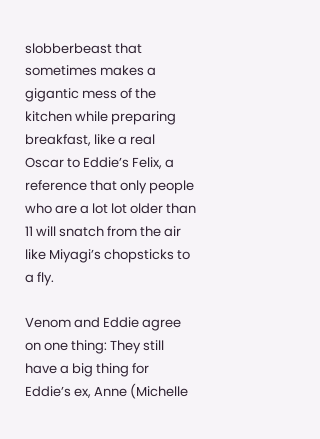slobberbeast that sometimes makes a gigantic mess of the kitchen while preparing breakfast, like a real Oscar to Eddie’s Felix, a reference that only people who are a lot lot older than 11 will snatch from the air like Miyagi’s chopsticks to a fly.

Venom and Eddie agree on one thing: They still have a big thing for Eddie’s ex, Anne (Michelle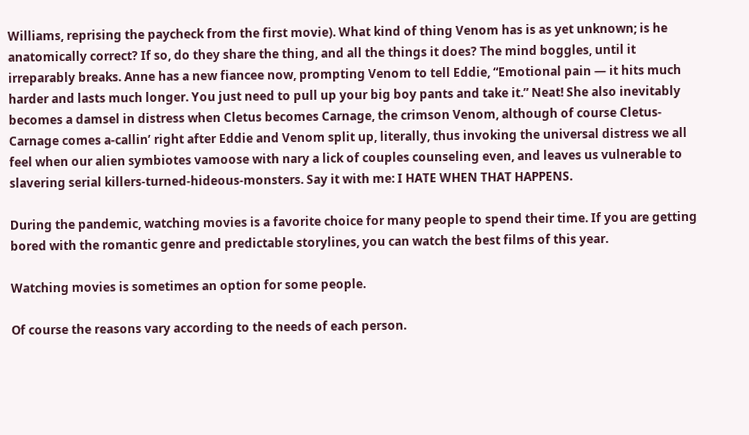Williams, reprising the paycheck from the first movie). What kind of thing Venom has is as yet unknown; is he anatomically correct? If so, do they share the thing, and all the things it does? The mind boggles, until it irreparably breaks. Anne has a new fiancee now, prompting Venom to tell Eddie, “Emotional pain — it hits much harder and lasts much longer. You just need to pull up your big boy pants and take it.” Neat! She also inevitably becomes a damsel in distress when Cletus becomes Carnage, the crimson Venom, although of course Cletus-Carnage comes a-callin’ right after Eddie and Venom split up, literally, thus invoking the universal distress we all feel when our alien symbiotes vamoose with nary a lick of couples counseling even, and leaves us vulnerable to slavering serial killers-turned-hideous-monsters. Say it with me: I HATE WHEN THAT HAPPENS.

During the pandemic, watching movies is a favorite choice for many people to spend their time. If you are getting bored with the romantic genre and predictable storylines, you can watch the best films of this year.

Watching movies is sometimes an option for some people.

Of course the reasons vary according to the needs of each person.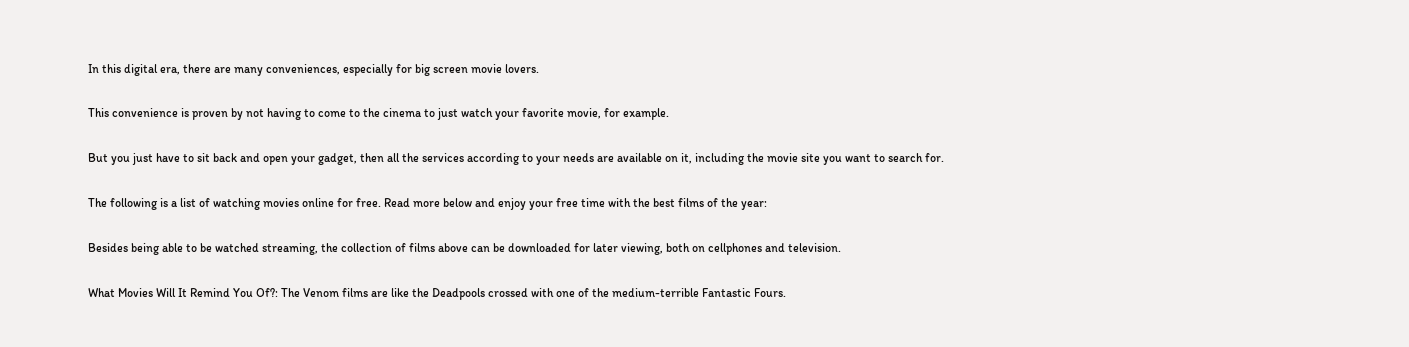In this digital era, there are many conveniences, especially for big screen movie lovers.

This convenience is proven by not having to come to the cinema to just watch your favorite movie, for example.

But you just have to sit back and open your gadget, then all the services according to your needs are available on it, including the movie site you want to search for.

The following is a list of watching movies online for free. Read more below and enjoy your free time with the best films of the year:

Besides being able to be watched streaming, the collection of films above can be downloaded for later viewing, both on cellphones and television.

What Movies Will It Remind You Of?: The Venom films are like the Deadpools crossed with one of the medium-terrible Fantastic Fours.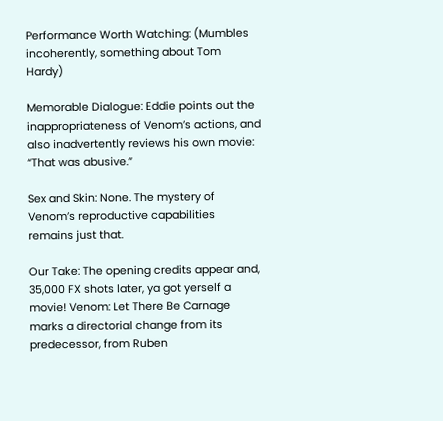Performance Worth Watching: (Mumbles incoherently, something about Tom Hardy)

Memorable Dialogue: Eddie points out the inappropriateness of Venom’s actions, and also inadvertently reviews his own movie: “That was abusive.”

Sex and Skin: None. The mystery of Venom’s reproductive capabilities remains just that.

Our Take: The opening credits appear and, 35,000 FX shots later, ya got yerself a movie! Venom: Let There Be Carnage marks a directorial change from its predecessor, from Ruben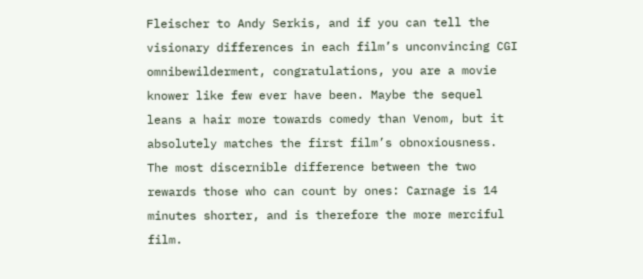Fleischer to Andy Serkis, and if you can tell the visionary differences in each film’s unconvincing CGI omnibewilderment, congratulations, you are a movie knower like few ever have been. Maybe the sequel leans a hair more towards comedy than Venom, but it absolutely matches the first film’s obnoxiousness. The most discernible difference between the two rewards those who can count by ones: Carnage is 14 minutes shorter, and is therefore the more merciful film.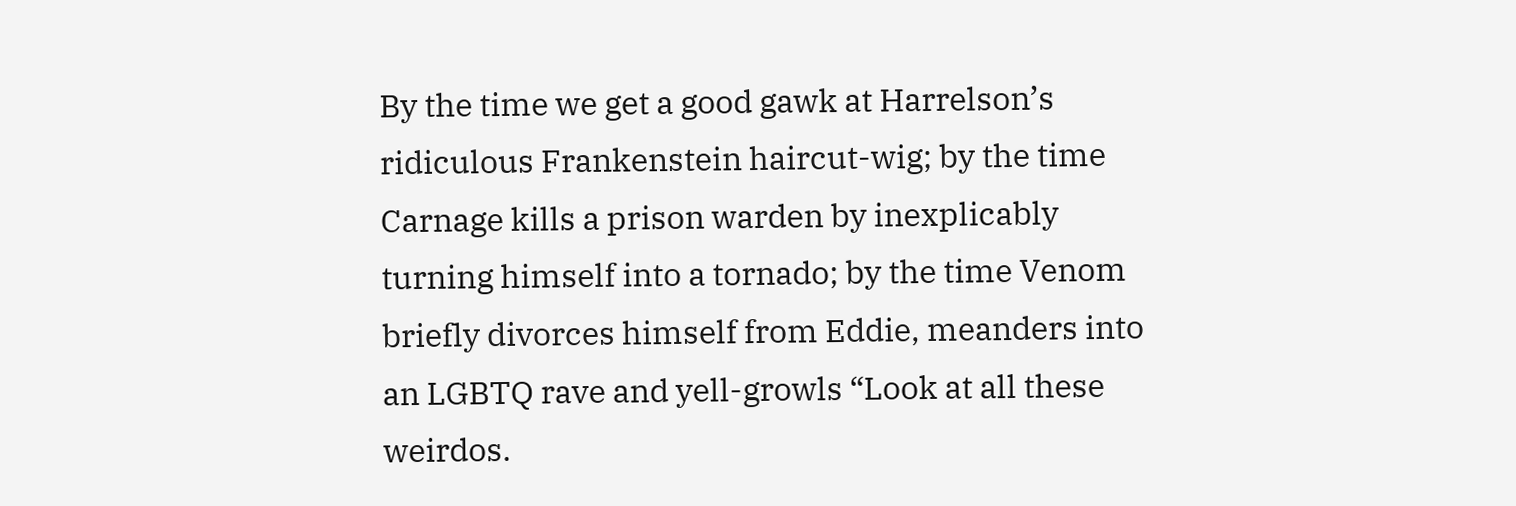By the time we get a good gawk at Harrelson’s ridiculous Frankenstein haircut-wig; by the time Carnage kills a prison warden by inexplicably turning himself into a tornado; by the time Venom briefly divorces himself from Eddie, meanders into an LGBTQ rave and yell-growls “Look at all these weirdos.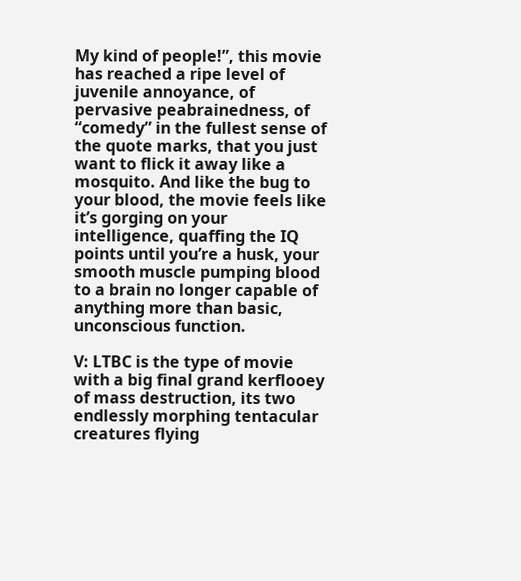My kind of people!”, this movie has reached a ripe level of juvenile annoyance, of pervasive peabrainedness, of “comedy” in the fullest sense of the quote marks, that you just want to flick it away like a mosquito. And like the bug to your blood, the movie feels like it’s gorging on your intelligence, quaffing the IQ points until you’re a husk, your smooth muscle pumping blood to a brain no longer capable of anything more than basic, unconscious function.

V: LTBC is the type of movie with a big final grand kerflooey of mass destruction, its two endlessly morphing tentacular creatures flying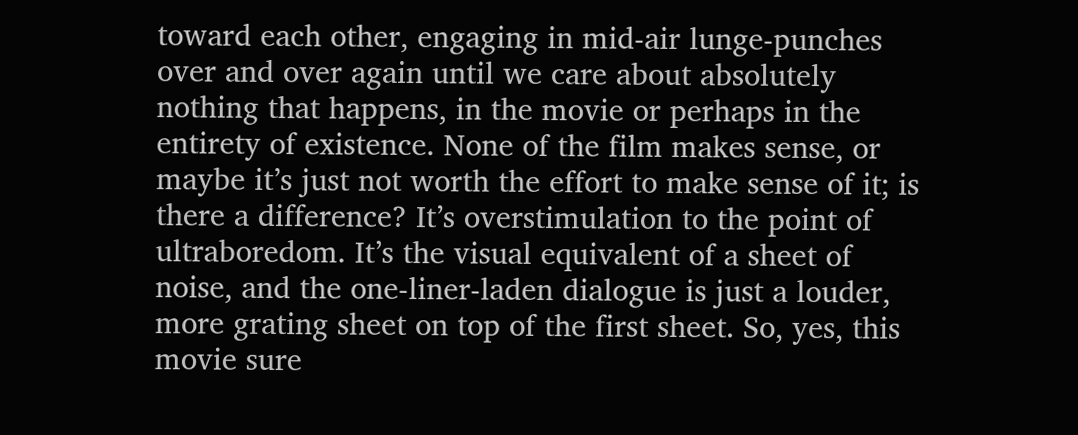toward each other, engaging in mid-air lunge-punches over and over again until we care about absolutely nothing that happens, in the movie or perhaps in the entirety of existence. None of the film makes sense, or maybe it’s just not worth the effort to make sense of it; is there a difference? It’s overstimulation to the point of ultraboredom. It’s the visual equivalent of a sheet of noise, and the one-liner-laden dialogue is just a louder, more grating sheet on top of the first sheet. So, yes, this movie sure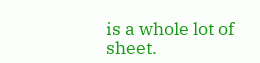is a whole lot of sheet.